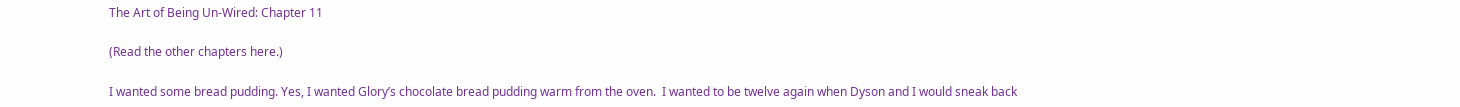The Art of Being Un-Wired: Chapter 11

(Read the other chapters here.)

I wanted some bread pudding. Yes, I wanted Glory’s chocolate bread pudding warm from the oven.  I wanted to be twelve again when Dyson and I would sneak back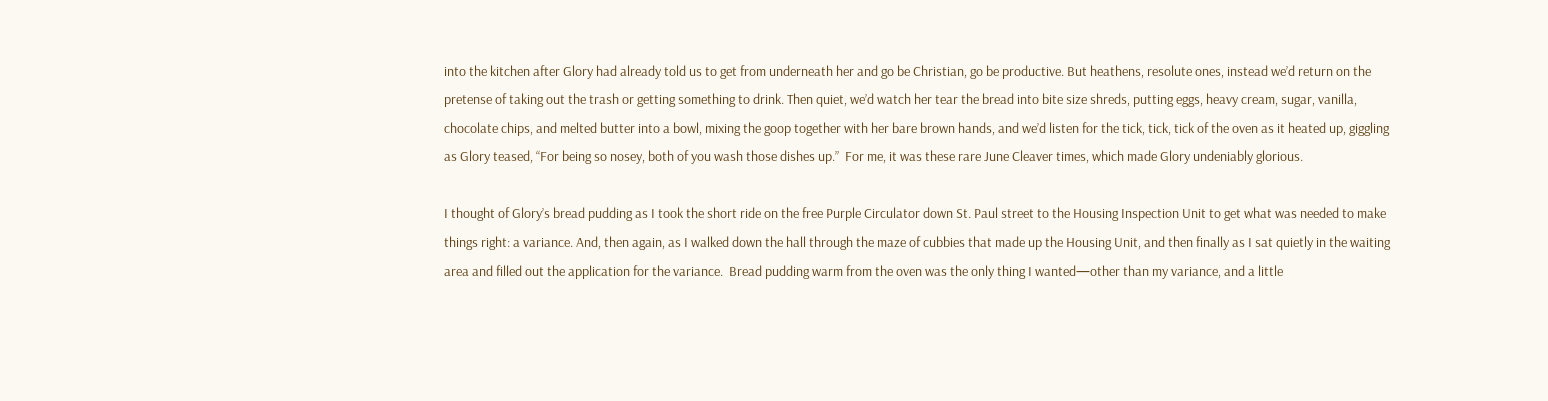into the kitchen after Glory had already told us to get from underneath her and go be Christian, go be productive. But heathens, resolute ones, instead we’d return on the pretense of taking out the trash or getting something to drink. Then quiet, we’d watch her tear the bread into bite size shreds, putting eggs, heavy cream, sugar, vanilla, chocolate chips, and melted butter into a bowl, mixing the goop together with her bare brown hands, and we’d listen for the tick, tick, tick of the oven as it heated up, giggling as Glory teased, “For being so nosey, both of you wash those dishes up.”  For me, it was these rare June Cleaver times, which made Glory undeniably glorious.

I thought of Glory’s bread pudding as I took the short ride on the free Purple Circulator down St. Paul street to the Housing Inspection Unit to get what was needed to make things right: a variance. And, then again, as I walked down the hall through the maze of cubbies that made up the Housing Unit, and then finally as I sat quietly in the waiting area and filled out the application for the variance.  Bread pudding warm from the oven was the only thing I wanted—other than my variance, and a little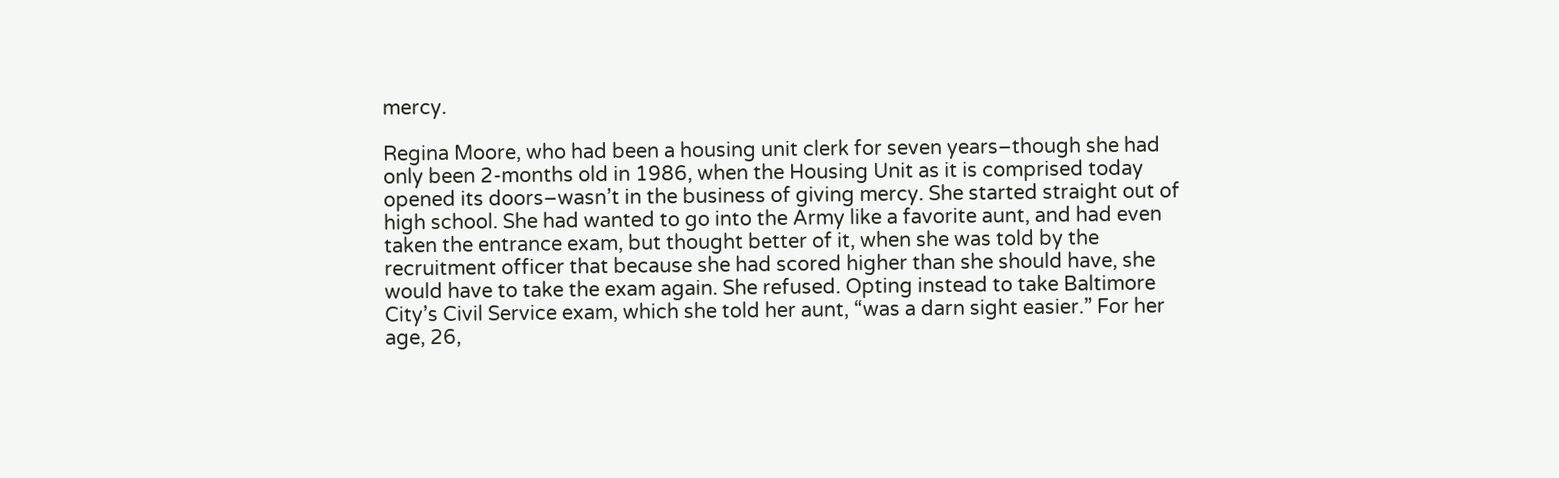mercy.

Regina Moore, who had been a housing unit clerk for seven years–though she had only been 2-months old in 1986, when the Housing Unit as it is comprised today opened its doors–wasn’t in the business of giving mercy. She started straight out of high school. She had wanted to go into the Army like a favorite aunt, and had even taken the entrance exam, but thought better of it, when she was told by the recruitment officer that because she had scored higher than she should have, she would have to take the exam again. She refused. Opting instead to take Baltimore City’s Civil Service exam, which she told her aunt, “was a darn sight easier.” For her age, 26,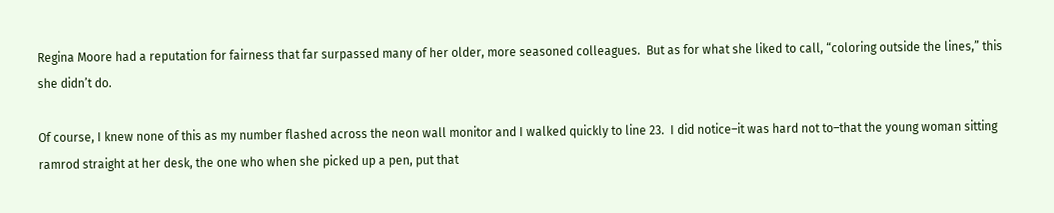Regina Moore had a reputation for fairness that far surpassed many of her older, more seasoned colleagues.  But as for what she liked to call, “coloring outside the lines,” this she didn’t do.

Of course, I knew none of this as my number flashed across the neon wall monitor and I walked quickly to line 23.  I did notice–it was hard not to–that the young woman sitting ramrod straight at her desk, the one who when she picked up a pen, put that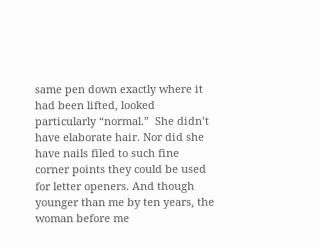same pen down exactly where it had been lifted, looked particularly “normal.”  She didn’t have elaborate hair. Nor did she have nails filed to such fine corner points they could be used for letter openers. And though younger than me by ten years, the woman before me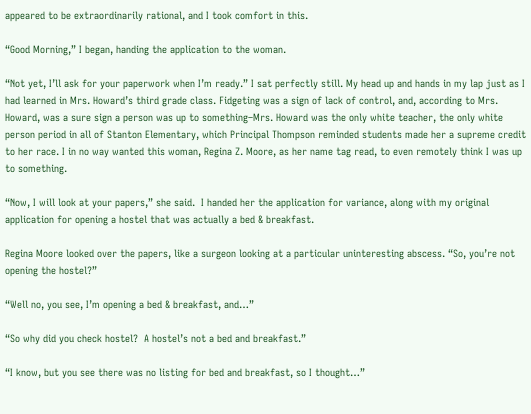appeared to be extraordinarily rational, and I took comfort in this.

“Good Morning,” I began, handing the application to the woman.

“Not yet, I’ll ask for your paperwork when I’m ready.” I sat perfectly still. My head up and hands in my lap just as I had learned in Mrs. Howard’s third grade class. Fidgeting was a sign of lack of control, and, according to Mrs. Howard, was a sure sign a person was up to something–Mrs. Howard was the only white teacher, the only white person period in all of Stanton Elementary, which Principal Thompson reminded students made her a supreme credit to her race. I in no way wanted this woman, Regina Z. Moore, as her name tag read, to even remotely think I was up to something.

“Now, I will look at your papers,” she said.  I handed her the application for variance, along with my original application for opening a hostel that was actually a bed & breakfast.

Regina Moore looked over the papers, like a surgeon looking at a particular uninteresting abscess. “So, you’re not opening the hostel?”

“Well no, you see, I’m opening a bed & breakfast, and…”

“So why did you check hostel?  A hostel’s not a bed and breakfast.”

“I know, but you see there was no listing for bed and breakfast, so I thought…”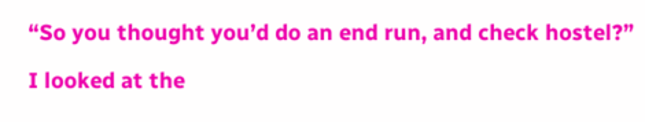“So you thought you’d do an end run, and check hostel?”

I looked at the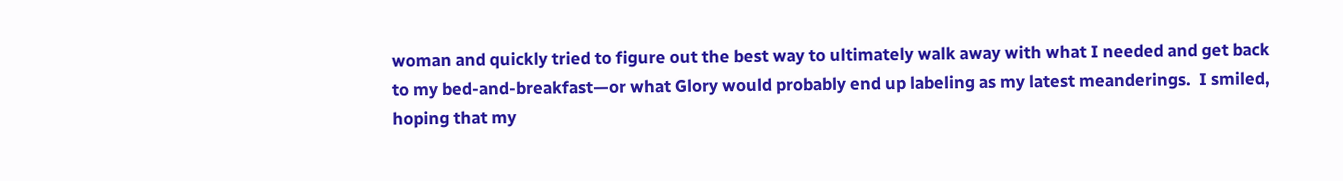woman and quickly tried to figure out the best way to ultimately walk away with what I needed and get back to my bed-and-breakfast—or what Glory would probably end up labeling as my latest meanderings.  I smiled, hoping that my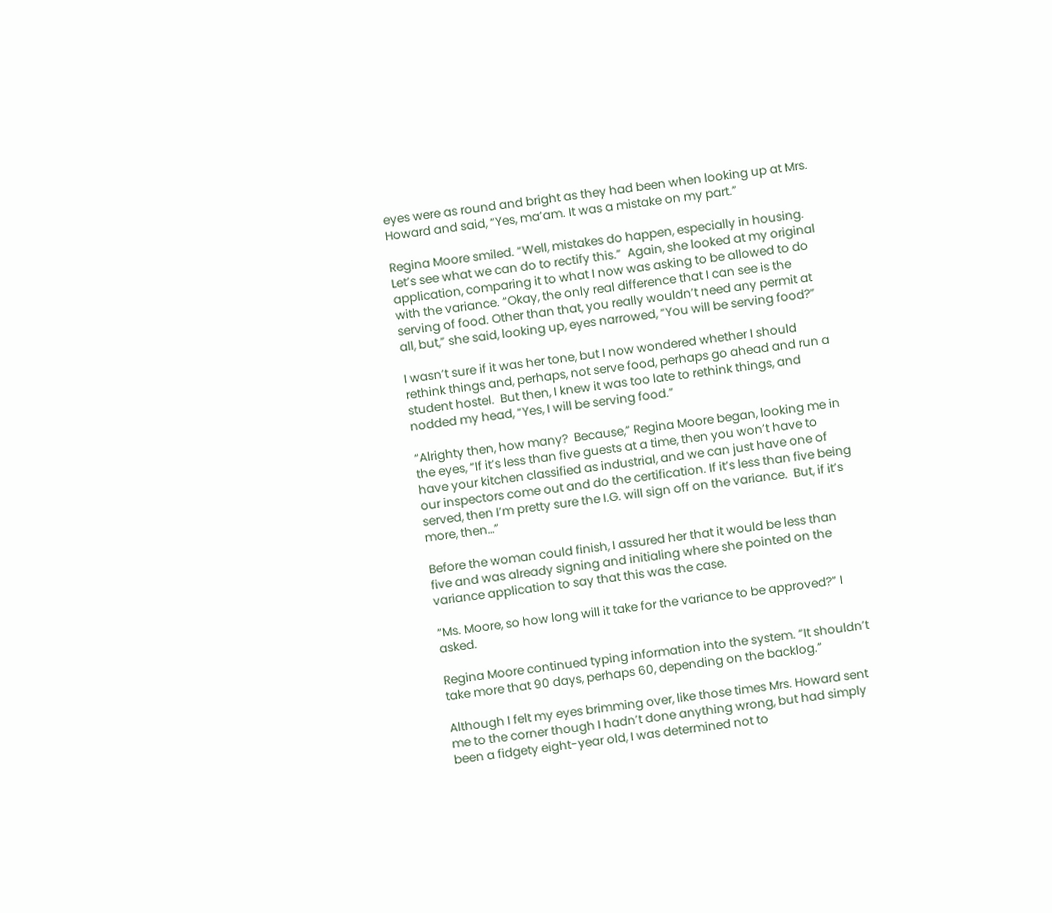eyes were as round and bright as they had been when looking up at Mrs. Howard and said, “Yes, ma’am. It was a mistake on my part.”

Regina Moore smiled. “Well, mistakes do happen, especially in housing.  Let’s see what we can do to rectify this.”  Again, she looked at my original application, comparing it to what I now was asking to be allowed to do with the variance. “Okay, the only real difference that I can see is the serving of food. Other than that, you really wouldn’t need any permit at all, but,” she said, looking up, eyes narrowed, “You will be serving food?”

I wasn’t sure if it was her tone, but I now wondered whether I should rethink things and, perhaps, not serve food, perhaps go ahead and run a student hostel.  But then, I knew it was too late to rethink things, and nodded my head, “Yes, I will be serving food.”

“Alrighty then, how many?  Because,” Regina Moore began, looking me in the eyes, “If it’s less than five guests at a time, then you won’t have to have your kitchen classified as industrial, and we can just have one of our inspectors come out and do the certification. If it’s less than five being served, then I’m pretty sure the I.G. will sign off on the variance.  But, if it’s more, then…”

Before the woman could finish, I assured her that it would be less than five and was already signing and initialing where she pointed on the variance application to say that this was the case.

“Ms. Moore, so how long will it take for the variance to be approved?” I asked.

Regina Moore continued typing information into the system. “It shouldn’t take more that 90 days, perhaps 60, depending on the backlog.”

Although I felt my eyes brimming over, like those times Mrs. Howard sent me to the corner though I hadn’t done anything wrong, but had simply been a fidgety eight-year old, I was determined not to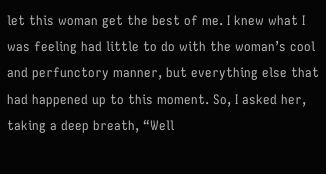let this woman get the best of me. I knew what I was feeling had little to do with the woman’s cool and perfunctory manner, but everything else that had happened up to this moment. So, I asked her, taking a deep breath, “Well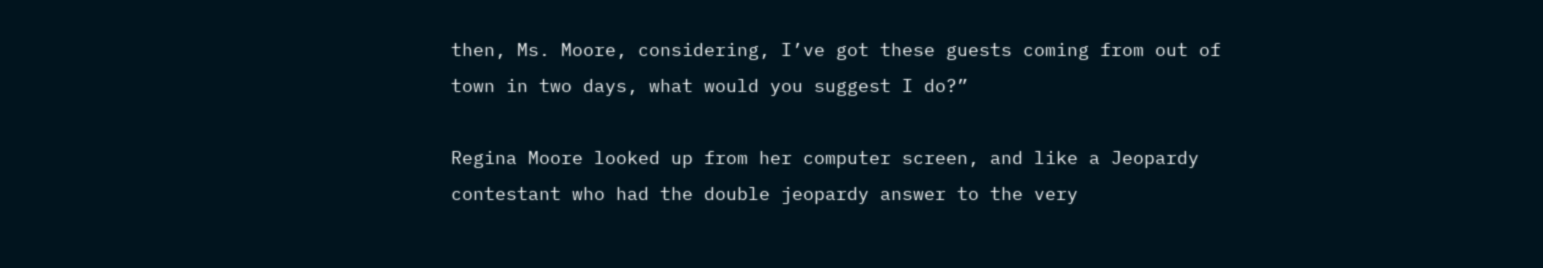then, Ms. Moore, considering, I’ve got these guests coming from out of town in two days, what would you suggest I do?”

Regina Moore looked up from her computer screen, and like a Jeopardy contestant who had the double jeopardy answer to the very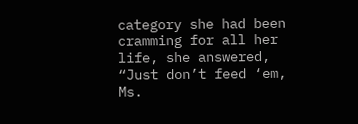category she had been cramming for all her life, she answered, “Just don’t feed ‘em, Ms.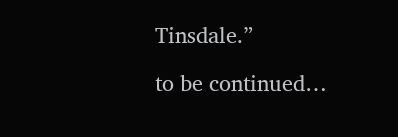Tinsdale.”

to be continued…